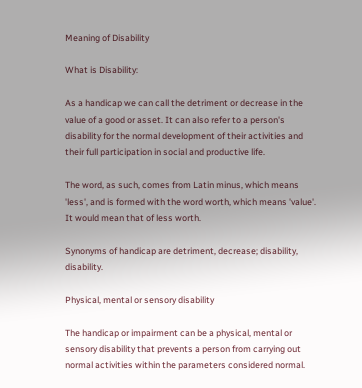Meaning of Disability

What is Disability:

As a handicap we can call the detriment or decrease in the value of a good or asset. It can also refer to a person's disability for the normal development of their activities and their full participation in social and productive life.

The word, as such, comes from Latin minus, which means 'less', and is formed with the word worth, which means 'value'. It would mean that of less worth.

Synonyms of handicap are detriment, decrease; disability, disability.

Physical, mental or sensory disability

The handicap or impairment can be a physical, mental or sensory disability that prevents a person from carrying out normal activities within the parameters considered normal.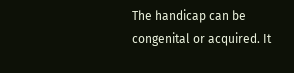The handicap can be congenital or acquired. It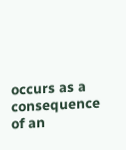occurs as a consequence of an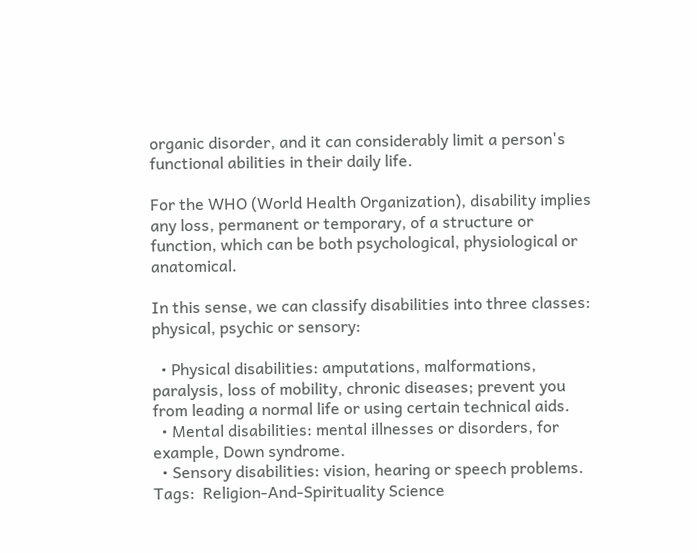organic disorder, and it can considerably limit a person's functional abilities in their daily life.

For the WHO (World Health Organization), disability implies any loss, permanent or temporary, of a structure or function, which can be both psychological, physiological or anatomical.

In this sense, we can classify disabilities into three classes: physical, psychic or sensory:

  • Physical disabilities: amputations, malformations, paralysis, loss of mobility, chronic diseases; prevent you from leading a normal life or using certain technical aids.
  • Mental disabilities: mental illnesses or disorders, for example, Down syndrome.
  • Sensory disabilities: vision, hearing or speech problems.
Tags:  Religion-And-Spirituality Science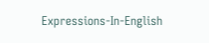Expressions-In-English